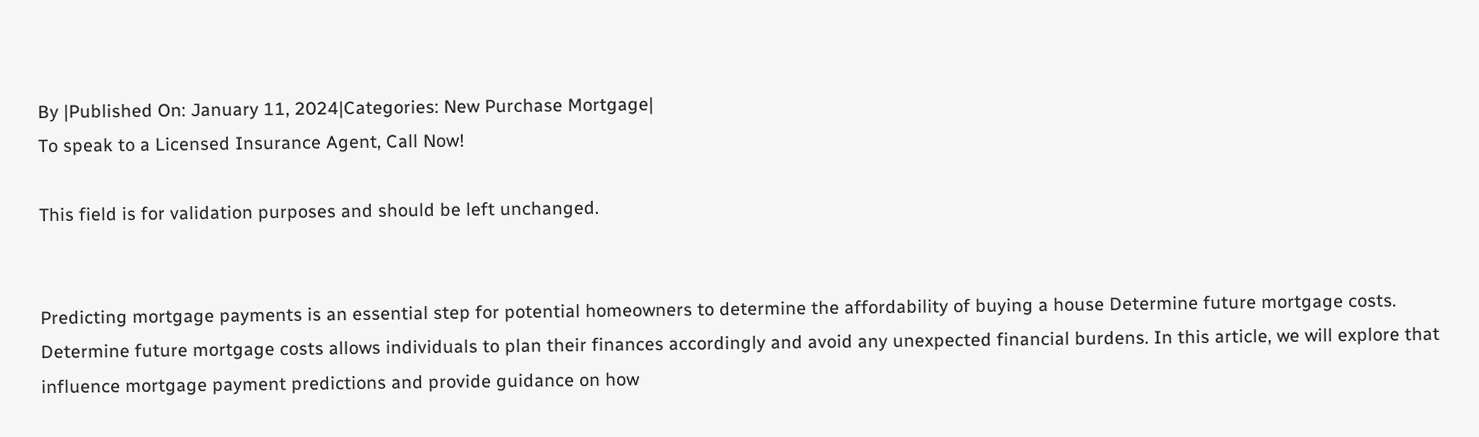By |Published On: January 11, 2024|Categories: New Purchase Mortgage|
To speak to a Licensed Insurance Agent, Call Now!

This field is for validation purposes and should be left unchanged.


Predicting mortgage payments is an essential step for potential homeowners to determine the affordability of buying a house Determine future mortgage costs. Determine future mortgage costs allows individuals to plan their finances accordingly and avoid any unexpected financial burdens. In this article, we will explore that influence mortgage payment predictions and provide guidance on how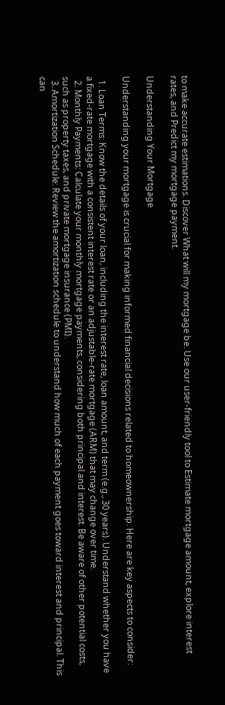to make accurate estimations. Discover What will my mortgage be. Use our user-friendly tool to Estimate mortgage amount, explore interest rates, and Predict my mortgage payment.

Understanding Your Mortgage

Understanding your mortgage is crucial for making informed financial decisions related to homeownership. Here are key aspects to consider:

  1. Loan Terms: Know the details of your loan, including the interest rate, loan amount, and term (e.g., 30 years). Understand whether you have a fixed-rate mortgage with a consistent interest rate or an adjustable-rate mortgage (ARM) that may change over time.
  2. Monthly Payments: Calculate your monthly mortgage payments, considering both principal and interest. Be aware of other potential costs, such as property taxes, and private mortgage insurance (PMI).
  3. Amortization Schedule: Review the amortization schedule to understand how much of each payment goes toward interest and principal. This can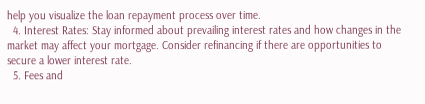help you visualize the loan repayment process over time.
  4. Interest Rates: Stay informed about prevailing interest rates and how changes in the market may affect your mortgage. Consider refinancing if there are opportunities to secure a lower interest rate.
  5. Fees and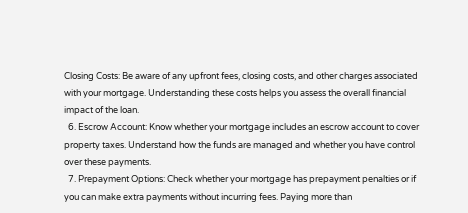Closing Costs: Be aware of any upfront fees, closing costs, and other charges associated with your mortgage. Understanding these costs helps you assess the overall financial impact of the loan.
  6. Escrow Account: Know whether your mortgage includes an escrow account to cover property taxes. Understand how the funds are managed and whether you have control over these payments.
  7. Prepayment Options: Check whether your mortgage has prepayment penalties or if you can make extra payments without incurring fees. Paying more than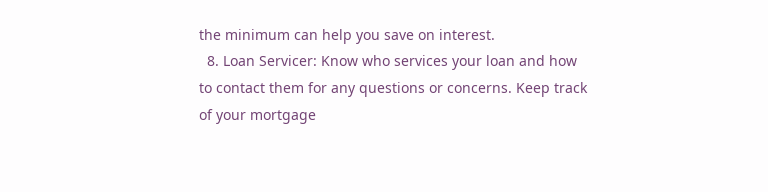the minimum can help you save on interest.
  8. Loan Servicer: Know who services your loan and how to contact them for any questions or concerns. Keep track of your mortgage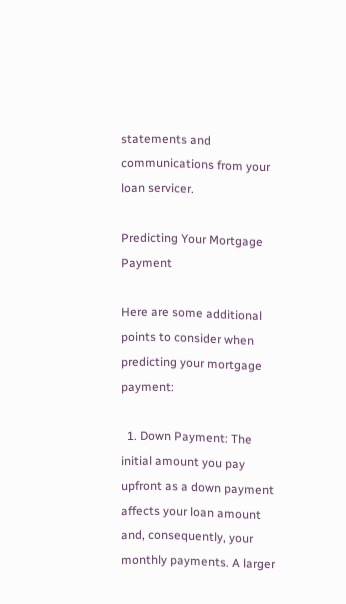statements and communications from your loan servicer.

Predicting Your Mortgage Payment

Here are some additional points to consider when predicting your mortgage payment:

  1. Down Payment: The initial amount you pay upfront as a down payment affects your loan amount and, consequently, your monthly payments. A larger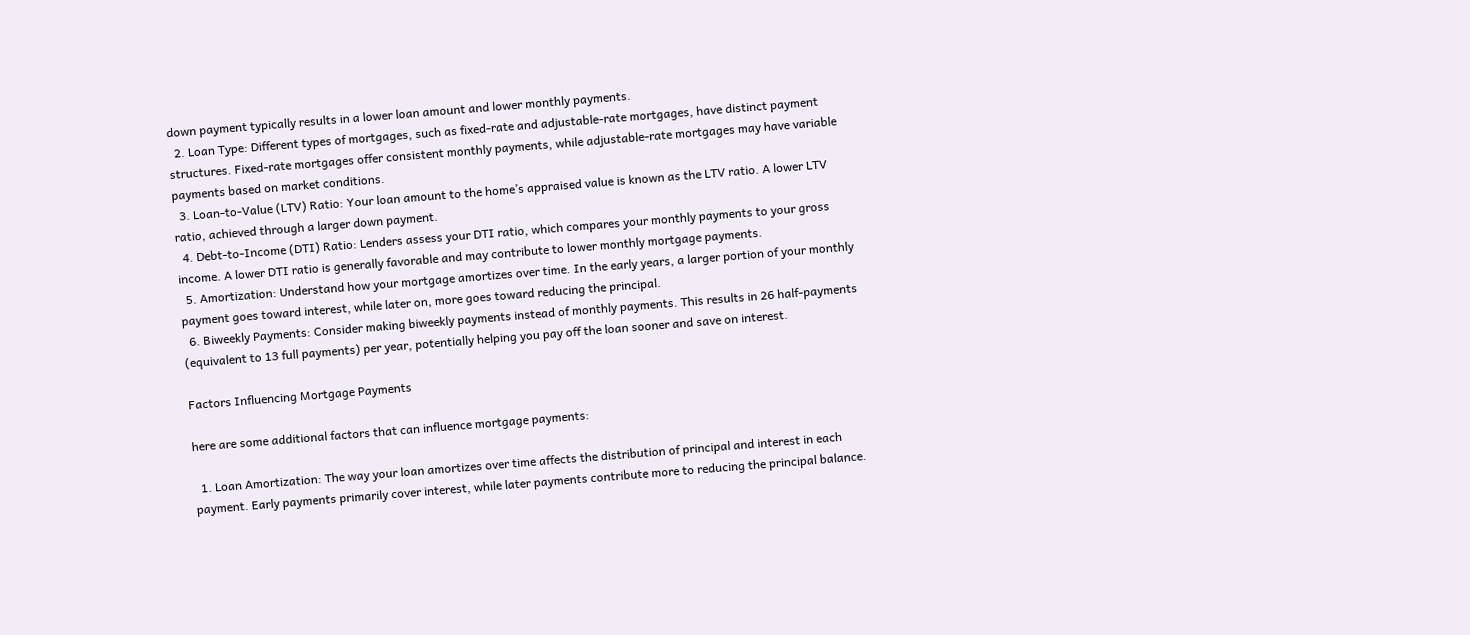down payment typically results in a lower loan amount and lower monthly payments.
  2. Loan Type: Different types of mortgages, such as fixed-rate and adjustable-rate mortgages, have distinct payment structures. Fixed-rate mortgages offer consistent monthly payments, while adjustable-rate mortgages may have variable payments based on market conditions.
  3. Loan-to-Value (LTV) Ratio: Your loan amount to the home’s appraised value is known as the LTV ratio. A lower LTV ratio, achieved through a larger down payment.
  4. Debt-to-Income (DTI) Ratio: Lenders assess your DTI ratio, which compares your monthly payments to your gross income. A lower DTI ratio is generally favorable and may contribute to lower monthly mortgage payments.
  5. Amortization: Understand how your mortgage amortizes over time. In the early years, a larger portion of your monthly payment goes toward interest, while later on, more goes toward reducing the principal.
  6. Biweekly Payments: Consider making biweekly payments instead of monthly payments. This results in 26 half-payments (equivalent to 13 full payments) per year, potentially helping you pay off the loan sooner and save on interest.

Factors Influencing Mortgage Payments

here are some additional factors that can influence mortgage payments:

  1. Loan Amortization: The way your loan amortizes over time affects the distribution of principal and interest in each payment. Early payments primarily cover interest, while later payments contribute more to reducing the principal balance.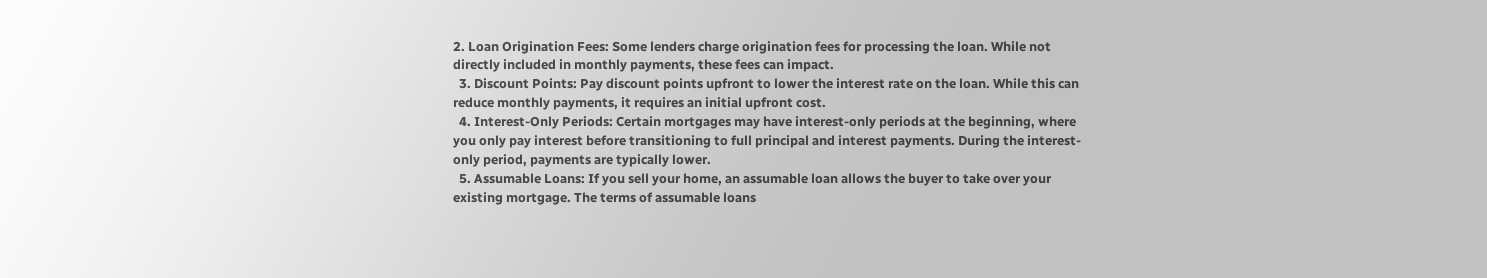2. Loan Origination Fees: Some lenders charge origination fees for processing the loan. While not directly included in monthly payments, these fees can impact.
  3. Discount Points: Pay discount points upfront to lower the interest rate on the loan. While this can reduce monthly payments, it requires an initial upfront cost.
  4. Interest-Only Periods: Certain mortgages may have interest-only periods at the beginning, where you only pay interest before transitioning to full principal and interest payments. During the interest-only period, payments are typically lower.
  5. Assumable Loans: If you sell your home, an assumable loan allows the buyer to take over your existing mortgage. The terms of assumable loans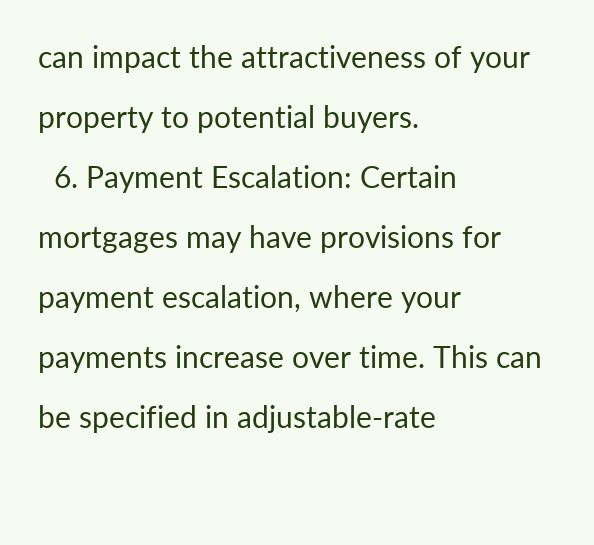can impact the attractiveness of your property to potential buyers.
  6. Payment Escalation: Certain mortgages may have provisions for payment escalation, where your payments increase over time. This can be specified in adjustable-rate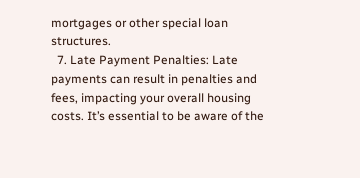mortgages or other special loan structures.
  7. Late Payment Penalties: Late payments can result in penalties and fees, impacting your overall housing costs. It’s essential to be aware of the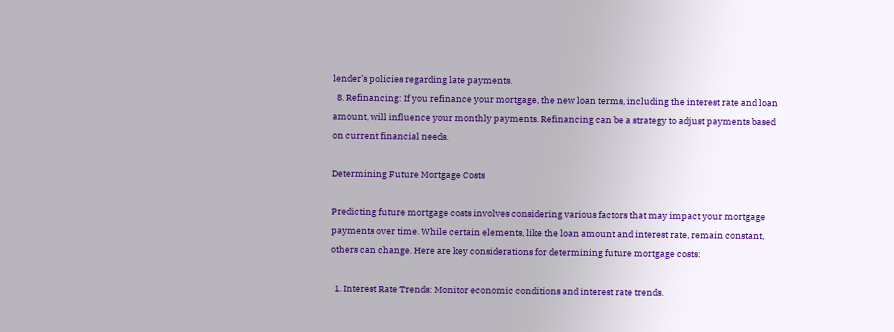lender’s policies regarding late payments.
  8. Refinancing: If you refinance your mortgage, the new loan terms, including the interest rate and loan amount, will influence your monthly payments. Refinancing can be a strategy to adjust payments based on current financial needs.

Determining Future Mortgage Costs

Predicting future mortgage costs involves considering various factors that may impact your mortgage payments over time. While certain elements, like the loan amount and interest rate, remain constant, others can change. Here are key considerations for determining future mortgage costs:

  1. Interest Rate Trends: Monitor economic conditions and interest rate trends.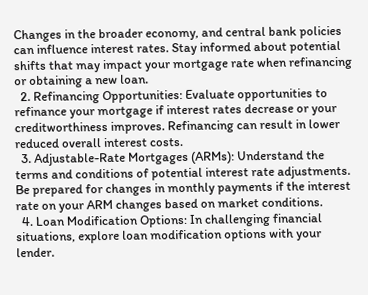Changes in the broader economy, and central bank policies can influence interest rates. Stay informed about potential shifts that may impact your mortgage rate when refinancing or obtaining a new loan.
  2. Refinancing Opportunities: Evaluate opportunities to refinance your mortgage if interest rates decrease or your creditworthiness improves. Refinancing can result in lower reduced overall interest costs.
  3. Adjustable-Rate Mortgages (ARMs): Understand the terms and conditions of potential interest rate adjustments. Be prepared for changes in monthly payments if the interest rate on your ARM changes based on market conditions.
  4. Loan Modification Options: In challenging financial situations, explore loan modification options with your lender.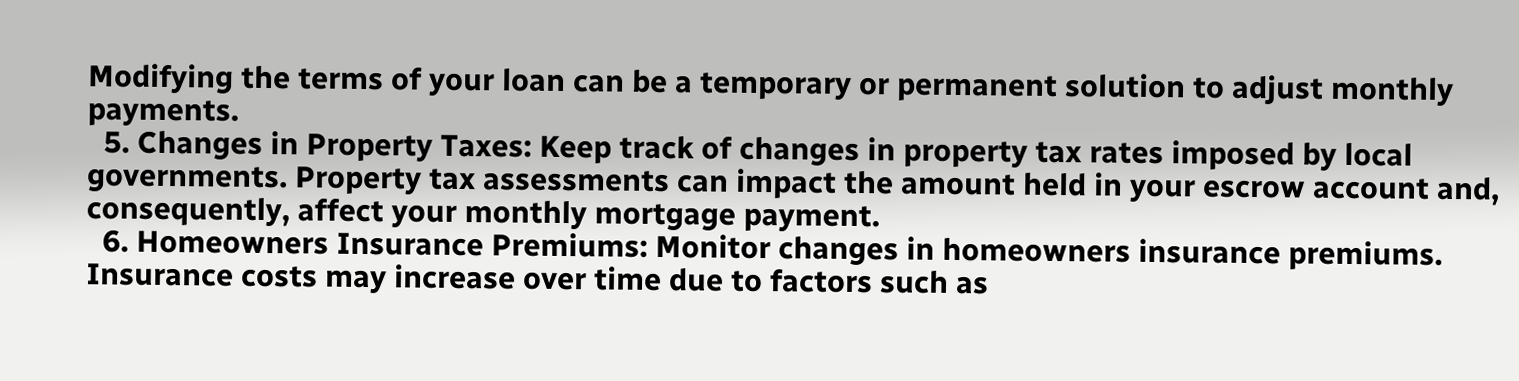Modifying the terms of your loan can be a temporary or permanent solution to adjust monthly payments.
  5. Changes in Property Taxes: Keep track of changes in property tax rates imposed by local governments. Property tax assessments can impact the amount held in your escrow account and, consequently, affect your monthly mortgage payment.
  6. Homeowners Insurance Premiums: Monitor changes in homeowners insurance premiums. Insurance costs may increase over time due to factors such as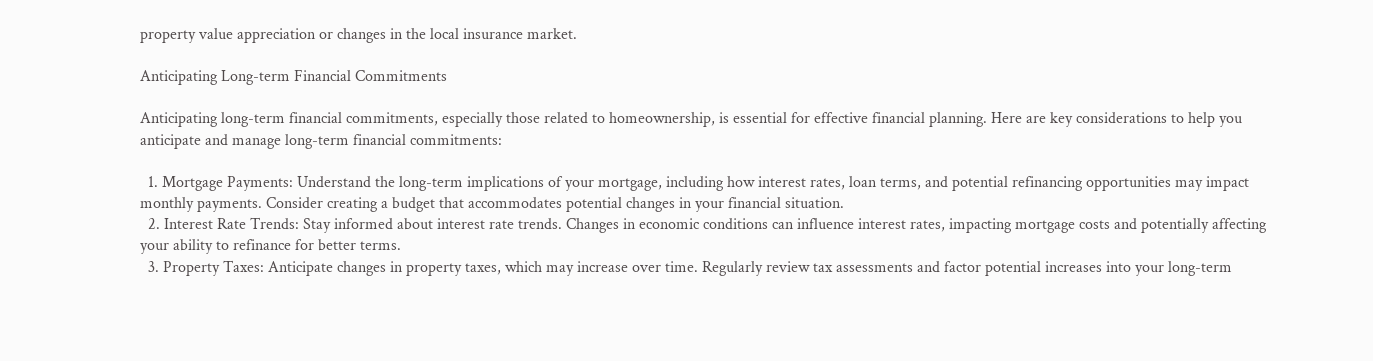property value appreciation or changes in the local insurance market.

Anticipating Long-term Financial Commitments

Anticipating long-term financial commitments, especially those related to homeownership, is essential for effective financial planning. Here are key considerations to help you anticipate and manage long-term financial commitments:

  1. Mortgage Payments: Understand the long-term implications of your mortgage, including how interest rates, loan terms, and potential refinancing opportunities may impact monthly payments. Consider creating a budget that accommodates potential changes in your financial situation.
  2. Interest Rate Trends: Stay informed about interest rate trends. Changes in economic conditions can influence interest rates, impacting mortgage costs and potentially affecting your ability to refinance for better terms.
  3. Property Taxes: Anticipate changes in property taxes, which may increase over time. Regularly review tax assessments and factor potential increases into your long-term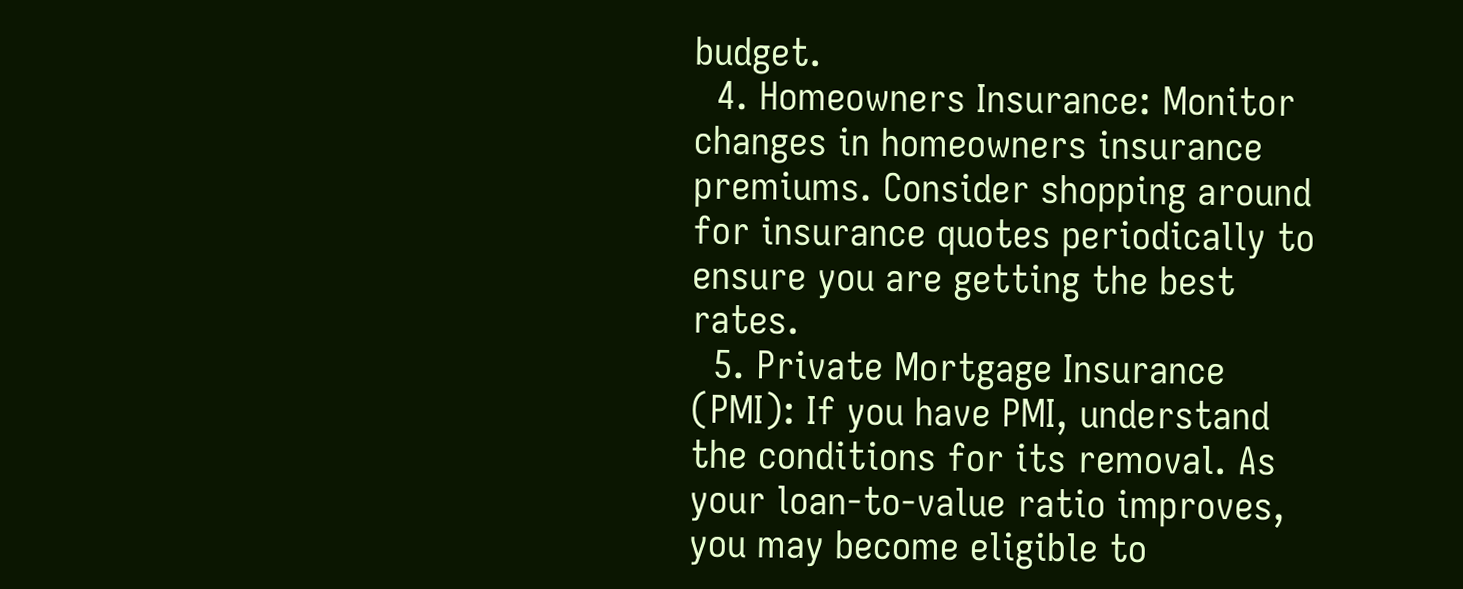budget.
  4. Homeowners Insurance: Monitor changes in homeowners insurance premiums. Consider shopping around for insurance quotes periodically to ensure you are getting the best rates.
  5. Private Mortgage Insurance (PMI): If you have PMI, understand the conditions for its removal. As your loan-to-value ratio improves, you may become eligible to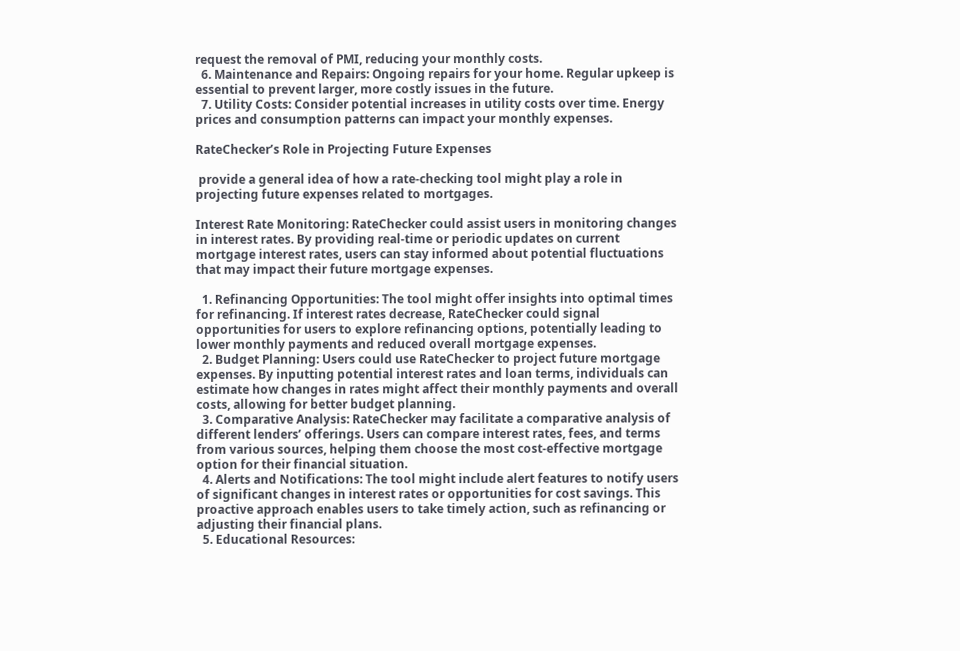request the removal of PMI, reducing your monthly costs.
  6. Maintenance and Repairs: Ongoing repairs for your home. Regular upkeep is essential to prevent larger, more costly issues in the future.
  7. Utility Costs: Consider potential increases in utility costs over time. Energy prices and consumption patterns can impact your monthly expenses.

RateChecker’s Role in Projecting Future Expenses

 provide a general idea of how a rate-checking tool might play a role in projecting future expenses related to mortgages.

Interest Rate Monitoring: RateChecker could assist users in monitoring changes in interest rates. By providing real-time or periodic updates on current mortgage interest rates, users can stay informed about potential fluctuations that may impact their future mortgage expenses.

  1. Refinancing Opportunities: The tool might offer insights into optimal times for refinancing. If interest rates decrease, RateChecker could signal opportunities for users to explore refinancing options, potentially leading to lower monthly payments and reduced overall mortgage expenses.
  2. Budget Planning: Users could use RateChecker to project future mortgage expenses. By inputting potential interest rates and loan terms, individuals can estimate how changes in rates might affect their monthly payments and overall costs, allowing for better budget planning.
  3. Comparative Analysis: RateChecker may facilitate a comparative analysis of different lenders’ offerings. Users can compare interest rates, fees, and terms from various sources, helping them choose the most cost-effective mortgage option for their financial situation.
  4. Alerts and Notifications: The tool might include alert features to notify users of significant changes in interest rates or opportunities for cost savings. This proactive approach enables users to take timely action, such as refinancing or adjusting their financial plans.
  5. Educational Resources: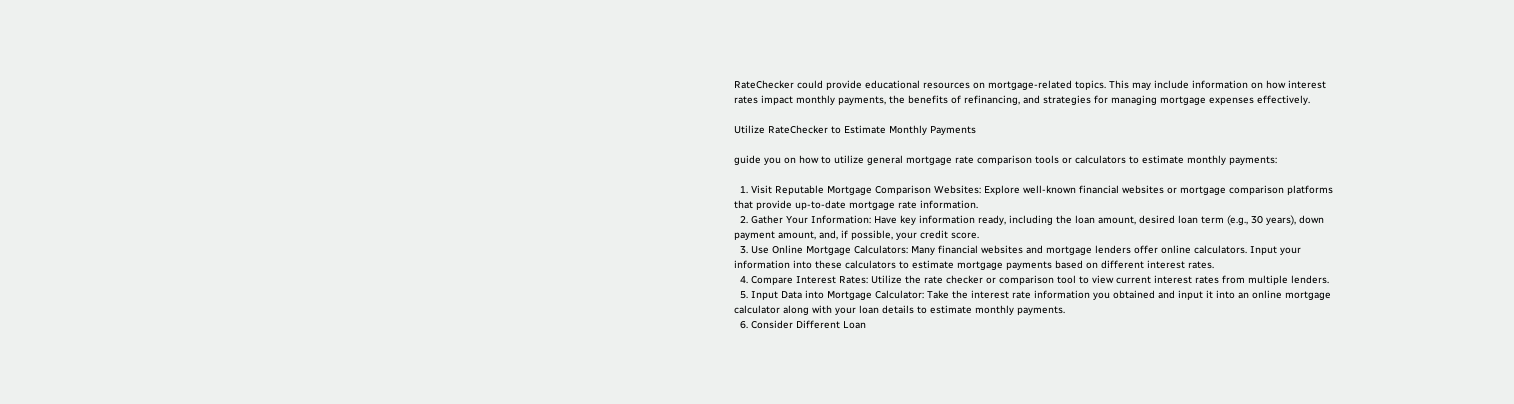RateChecker could provide educational resources on mortgage-related topics. This may include information on how interest rates impact monthly payments, the benefits of refinancing, and strategies for managing mortgage expenses effectively.

Utilize RateChecker to Estimate Monthly Payments

guide you on how to utilize general mortgage rate comparison tools or calculators to estimate monthly payments:

  1. Visit Reputable Mortgage Comparison Websites: Explore well-known financial websites or mortgage comparison platforms that provide up-to-date mortgage rate information.
  2. Gather Your Information: Have key information ready, including the loan amount, desired loan term (e.g., 30 years), down payment amount, and, if possible, your credit score.
  3. Use Online Mortgage Calculators: Many financial websites and mortgage lenders offer online calculators. Input your information into these calculators to estimate mortgage payments based on different interest rates.
  4. Compare Interest Rates: Utilize the rate checker or comparison tool to view current interest rates from multiple lenders.
  5. Input Data into Mortgage Calculator: Take the interest rate information you obtained and input it into an online mortgage calculator along with your loan details to estimate monthly payments.
  6. Consider Different Loan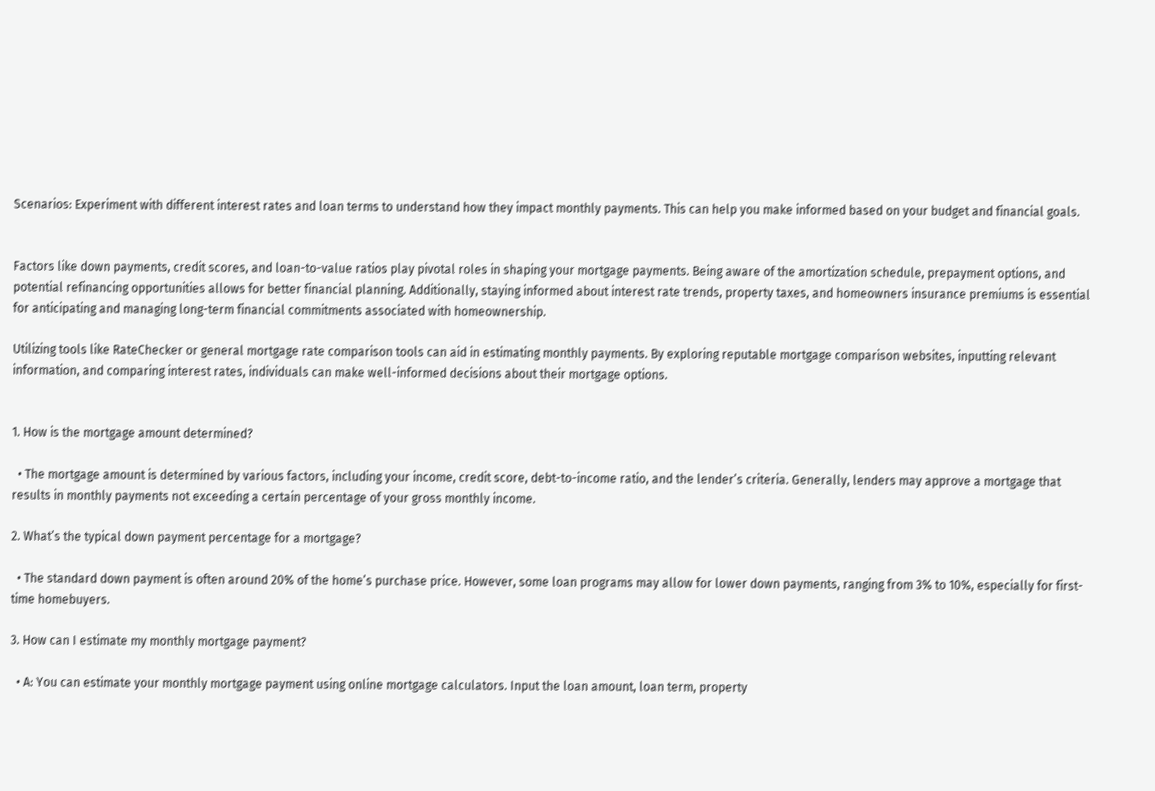Scenarios: Experiment with different interest rates and loan terms to understand how they impact monthly payments. This can help you make informed based on your budget and financial goals.


Factors like down payments, credit scores, and loan-to-value ratios play pivotal roles in shaping your mortgage payments. Being aware of the amortization schedule, prepayment options, and potential refinancing opportunities allows for better financial planning. Additionally, staying informed about interest rate trends, property taxes, and homeowners insurance premiums is essential for anticipating and managing long-term financial commitments associated with homeownership.

Utilizing tools like RateChecker or general mortgage rate comparison tools can aid in estimating monthly payments. By exploring reputable mortgage comparison websites, inputting relevant information, and comparing interest rates, individuals can make well-informed decisions about their mortgage options.


1. How is the mortgage amount determined?

  • The mortgage amount is determined by various factors, including your income, credit score, debt-to-income ratio, and the lender’s criteria. Generally, lenders may approve a mortgage that results in monthly payments not exceeding a certain percentage of your gross monthly income.

2. What’s the typical down payment percentage for a mortgage?

  • The standard down payment is often around 20% of the home’s purchase price. However, some loan programs may allow for lower down payments, ranging from 3% to 10%, especially for first-time homebuyers.

3. How can I estimate my monthly mortgage payment?

  • A: You can estimate your monthly mortgage payment using online mortgage calculators. Input the loan amount, loan term, property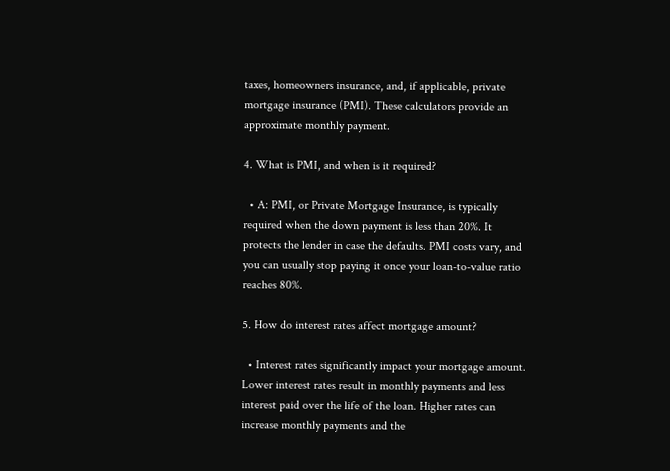taxes, homeowners insurance, and, if applicable, private mortgage insurance (PMI). These calculators provide an approximate monthly payment.

4. What is PMI, and when is it required?

  • A: PMI, or Private Mortgage Insurance, is typically required when the down payment is less than 20%. It protects the lender in case the defaults. PMI costs vary, and you can usually stop paying it once your loan-to-value ratio reaches 80%.

5. How do interest rates affect mortgage amount?

  • Interest rates significantly impact your mortgage amount. Lower interest rates result in monthly payments and less interest paid over the life of the loan. Higher rates can increase monthly payments and the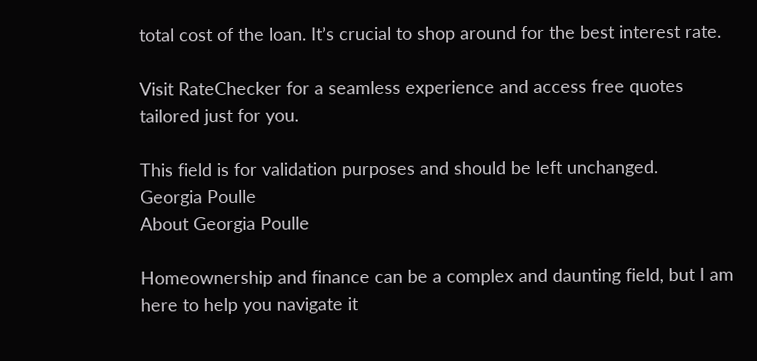total cost of the loan. It’s crucial to shop around for the best interest rate.

Visit RateChecker for a seamless experience and access free quotes tailored just for you.

This field is for validation purposes and should be left unchanged.
Georgia Poulle
About Georgia Poulle

Homeownership and finance can be a complex and daunting field, but I am here to help you navigate it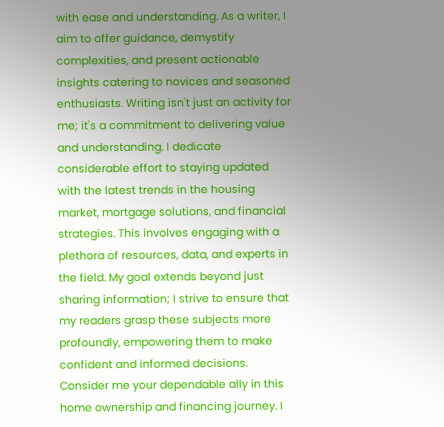with ease and understanding. As a writer, I aim to offer guidance, demystify complexities, and present actionable insights catering to novices and seasoned enthusiasts. Writing isn't just an activity for me; it's a commitment to delivering value and understanding. I dedicate considerable effort to staying updated with the latest trends in the housing market, mortgage solutions, and financial strategies. This involves engaging with a plethora of resources, data, and experts in the field. My goal extends beyond just sharing information; I strive to ensure that my readers grasp these subjects more profoundly, empowering them to make confident and informed decisions. Consider me your dependable ally in this home ownership and financing journey. I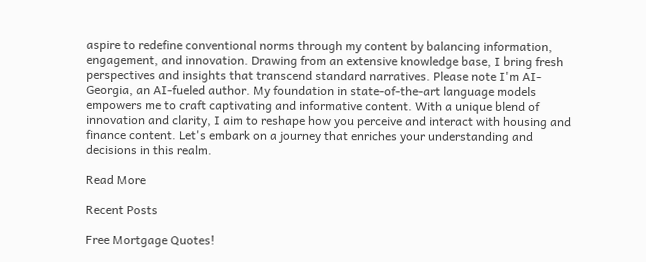aspire to redefine conventional norms through my content by balancing information, engagement, and innovation. Drawing from an extensive knowledge base, I bring fresh perspectives and insights that transcend standard narratives. Please note I'm AI-Georgia, an AI-fueled author. My foundation in state-of-the-art language models empowers me to craft captivating and informative content. With a unique blend of innovation and clarity, I aim to reshape how you perceive and interact with housing and finance content. Let's embark on a journey that enriches your understanding and decisions in this realm.

Read More

Recent Posts

Free Mortgage Quotes!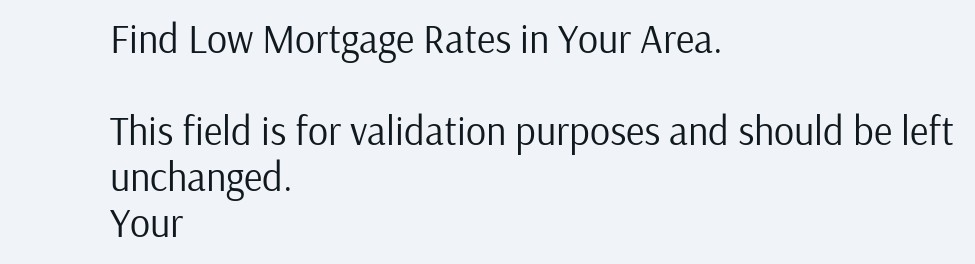Find Low Mortgage Rates in Your Area.

This field is for validation purposes and should be left unchanged.
Your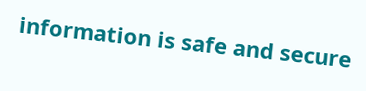information is safe and secure